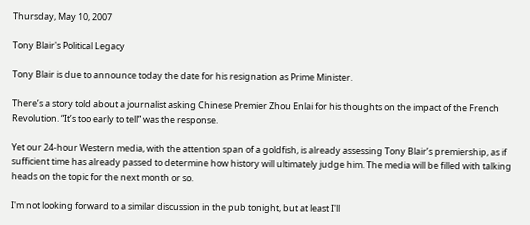Thursday, May 10, 2007

Tony Blair's Political Legacy

Tony Blair is due to announce today the date for his resignation as Prime Minister.

There’s a story told about a journalist asking Chinese Premier Zhou Enlai for his thoughts on the impact of the French Revolution. “It’s too early to tell” was the response.

Yet our 24-hour Western media, with the attention span of a goldfish, is already assessing Tony Blair’s premiership, as if sufficient time has already passed to determine how history will ultimately judge him. The media will be filled with talking heads on the topic for the next month or so.

I'm not looking forward to a similar discussion in the pub tonight, but at least I'll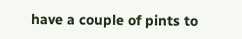have a couple of pints to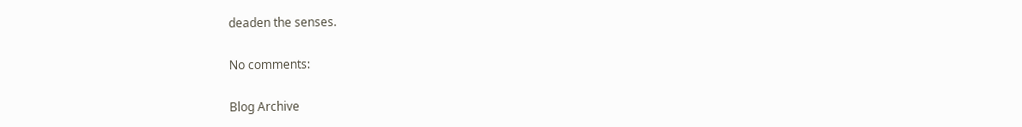deaden the senses.

No comments:

Blog Archive